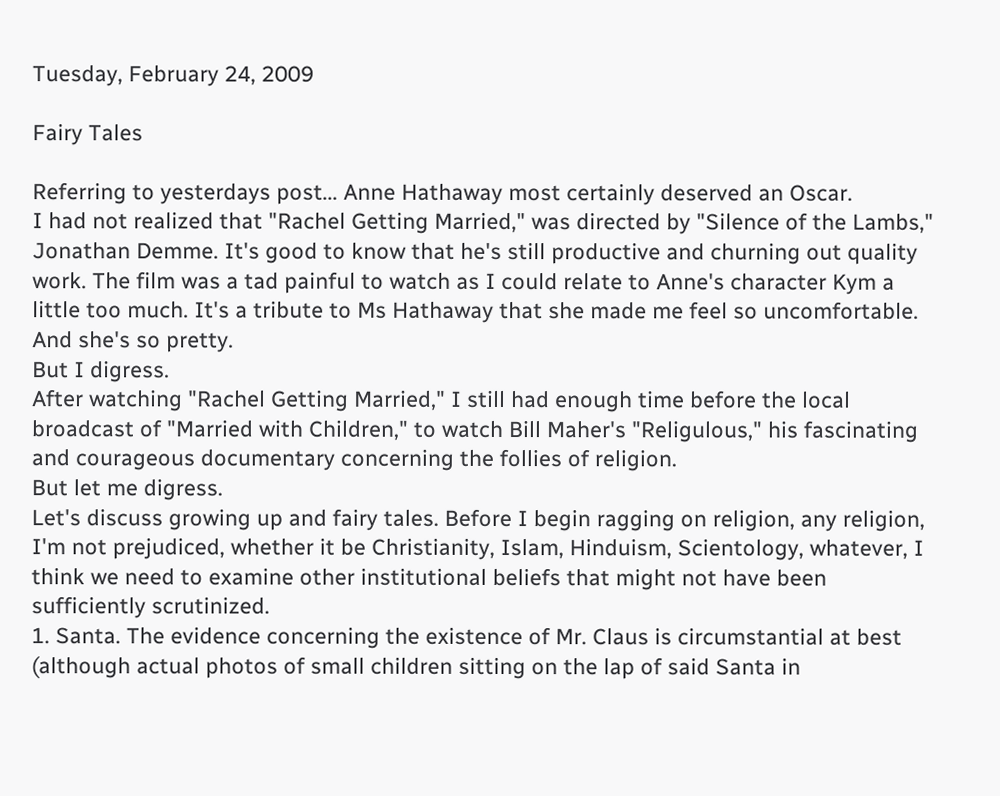Tuesday, February 24, 2009

Fairy Tales

Referring to yesterdays post... Anne Hathaway most certainly deserved an Oscar.
I had not realized that "Rachel Getting Married," was directed by "Silence of the Lambs," Jonathan Demme. It's good to know that he's still productive and churning out quality work. The film was a tad painful to watch as I could relate to Anne's character Kym a little too much. It's a tribute to Ms Hathaway that she made me feel so uncomfortable.
And she's so pretty.
But I digress.
After watching "Rachel Getting Married," I still had enough time before the local broadcast of "Married with Children," to watch Bill Maher's "Religulous," his fascinating and courageous documentary concerning the follies of religion.
But let me digress.
Let's discuss growing up and fairy tales. Before I begin ragging on religion, any religion, I'm not prejudiced, whether it be Christianity, Islam, Hinduism, Scientology, whatever, I think we need to examine other institutional beliefs that might not have been sufficiently scrutinized.
1. Santa. The evidence concerning the existence of Mr. Claus is circumstantial at best (although actual photos of small children sitting on the lap of said Santa in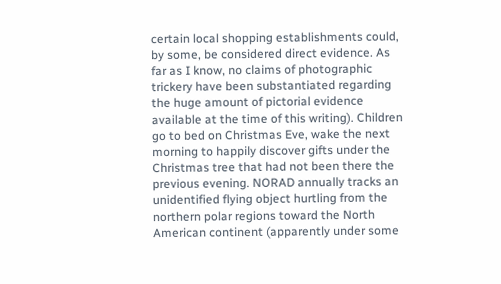certain local shopping establishments could, by some, be considered direct evidence. As far as I know, no claims of photographic trickery have been substantiated regarding the huge amount of pictorial evidence available at the time of this writing). Children go to bed on Christmas Eve, wake the next morning to happily discover gifts under the Christmas tree that had not been there the previous evening. NORAD annually tracks an unidentified flying object hurtling from the northern polar regions toward the North American continent (apparently under some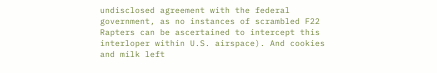undisclosed agreement with the federal government, as no instances of scrambled F22 Rapters can be ascertained to intercept this interloper within U.S. airspace). And cookies and milk left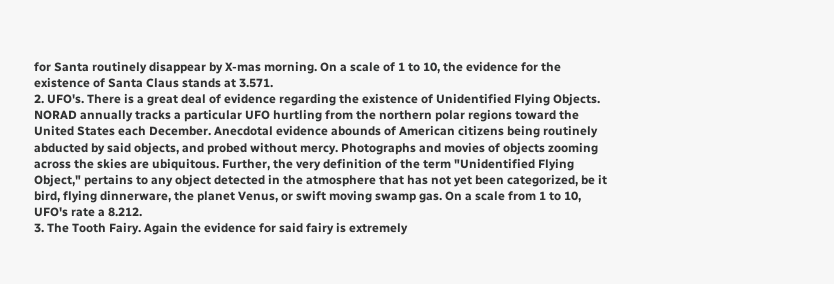for Santa routinely disappear by X-mas morning. On a scale of 1 to 10, the evidence for the existence of Santa Claus stands at 3.571.
2. UFO's. There is a great deal of evidence regarding the existence of Unidentified Flying Objects. NORAD annually tracks a particular UFO hurtling from the northern polar regions toward the United States each December. Anecdotal evidence abounds of American citizens being routinely abducted by said objects, and probed without mercy. Photographs and movies of objects zooming across the skies are ubiquitous. Further, the very definition of the term "Unidentified Flying Object," pertains to any object detected in the atmosphere that has not yet been categorized, be it bird, flying dinnerware, the planet Venus, or swift moving swamp gas. On a scale from 1 to 10, UFO's rate a 8.212.
3. The Tooth Fairy. Again the evidence for said fairy is extremely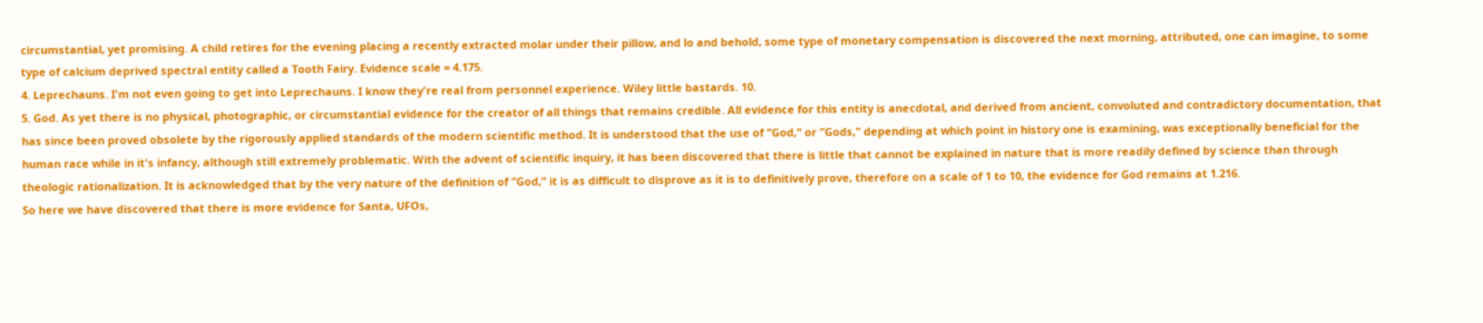circumstantial, yet promising. A child retires for the evening placing a recently extracted molar under their pillow, and lo and behold, some type of monetary compensation is discovered the next morning, attributed, one can imagine, to some type of calcium deprived spectral entity called a Tooth Fairy. Evidence scale = 4.175.
4. Leprechauns. I'm not even going to get into Leprechauns. I know they're real from personnel experience. Wiley little bastards. 10.
5. God. As yet there is no physical, photographic, or circumstantial evidence for the creator of all things that remains credible. All evidence for this entity is anecdotal, and derived from ancient, convoluted and contradictory documentation, that has since been proved obsolete by the rigorously applied standards of the modern scientific method. It is understood that the use of "God," or "Gods," depending at which point in history one is examining, was exceptionally beneficial for the human race while in it's infancy, although still extremely problematic. With the advent of scientific inquiry, it has been discovered that there is little that cannot be explained in nature that is more readily defined by science than through theologic rationalization. It is acknowledged that by the very nature of the definition of "God," it is as difficult to disprove as it is to definitively prove, therefore on a scale of 1 to 10, the evidence for God remains at 1.216.
So here we have discovered that there is more evidence for Santa, UFOs,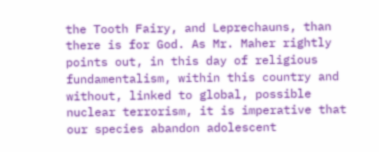the Tooth Fairy, and Leprechauns, than there is for God. As Mr. Maher rightly points out, in this day of religious fundamentalism, within this country and without, linked to global, possible nuclear terrorism, it is imperative that our species abandon adolescent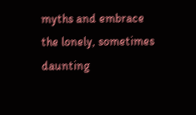myths and embrace the lonely, sometimes daunting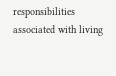responsibilities associated with living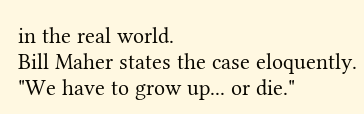in the real world.
Bill Maher states the case eloquently.
"We have to grow up... or die."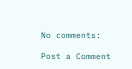No comments:

Post a Comment